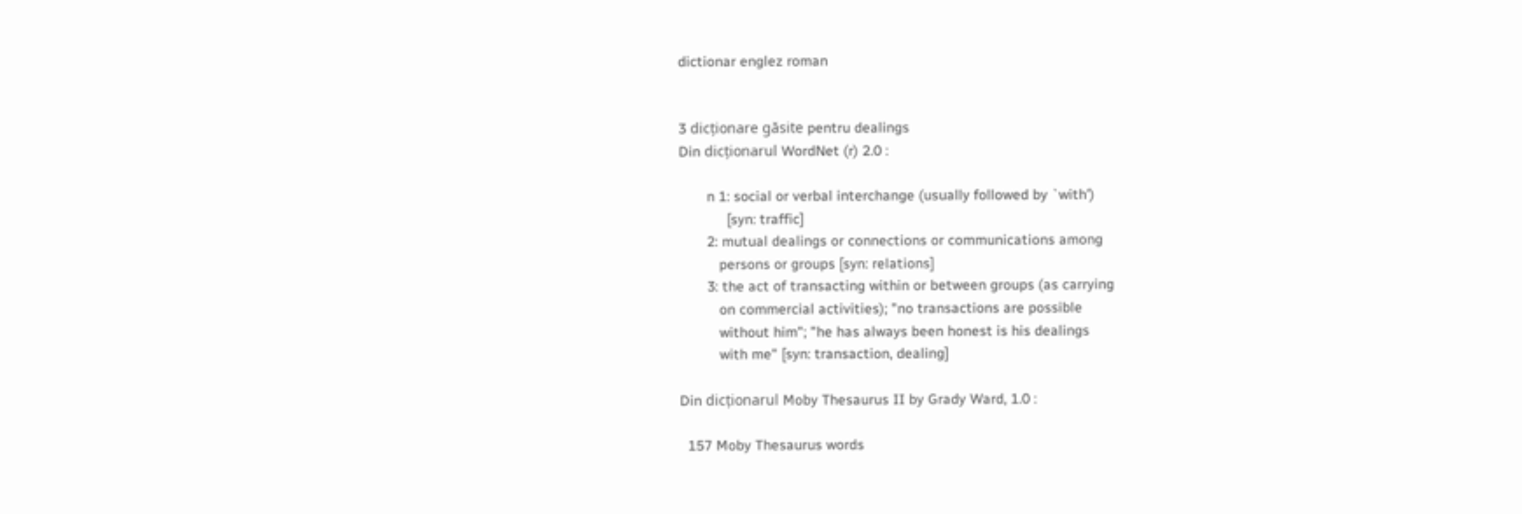dictionar englez roman


3 dicționare găsite pentru dealings
Din dicționarul WordNet (r) 2.0 :

       n 1: social or verbal interchange (usually followed by `with')
            [syn: traffic]
       2: mutual dealings or connections or communications among
          persons or groups [syn: relations]
       3: the act of transacting within or between groups (as carrying
          on commercial activities); "no transactions are possible
          without him"; "he has always been honest is his dealings
          with me" [syn: transaction, dealing]

Din dicționarul Moby Thesaurus II by Grady Ward, 1.0 :

  157 Moby Thesaurus words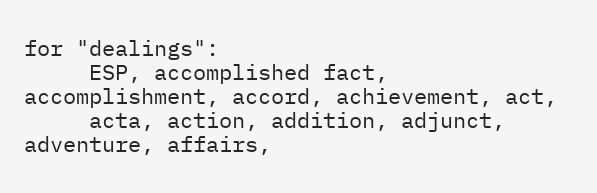for "dealings":
     ESP, accomplished fact, accomplishment, accord, achievement, act,
     acta, action, addition, adjunct, adventure, affairs,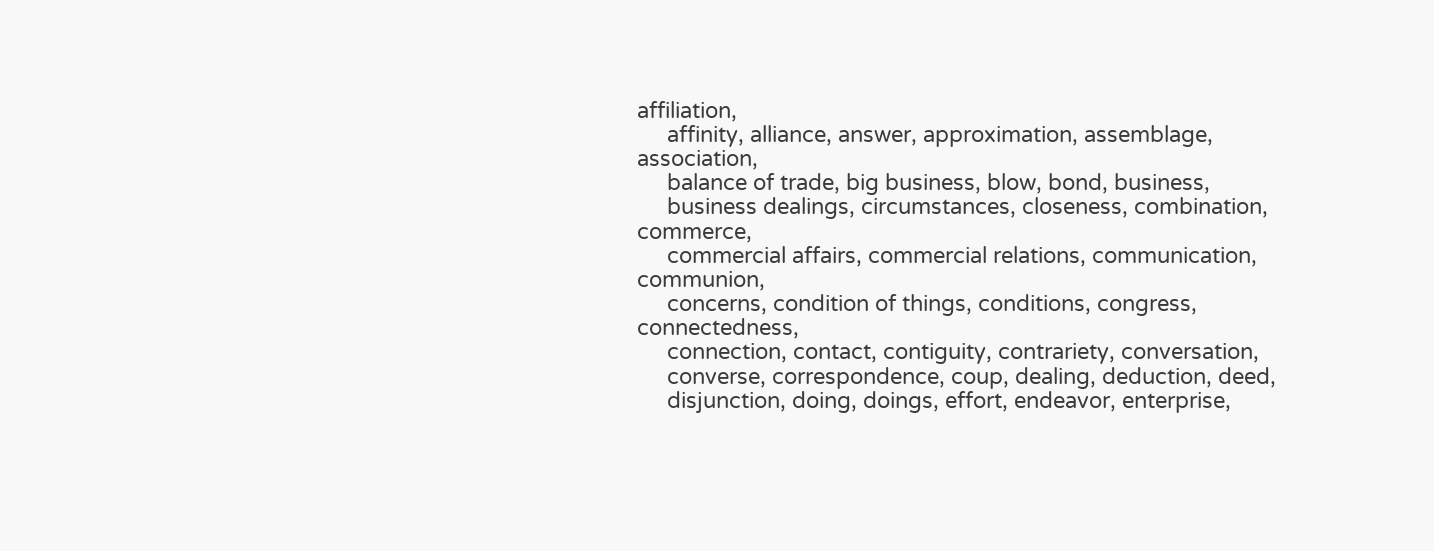affiliation,
     affinity, alliance, answer, approximation, assemblage, association,
     balance of trade, big business, blow, bond, business,
     business dealings, circumstances, closeness, combination, commerce,
     commercial affairs, commercial relations, communication, communion,
     concerns, condition of things, conditions, congress, connectedness,
     connection, contact, contiguity, contrariety, conversation,
     converse, correspondence, coup, dealing, deduction, deed,
     disjunction, doing, doings, effort, endeavor, enterprise,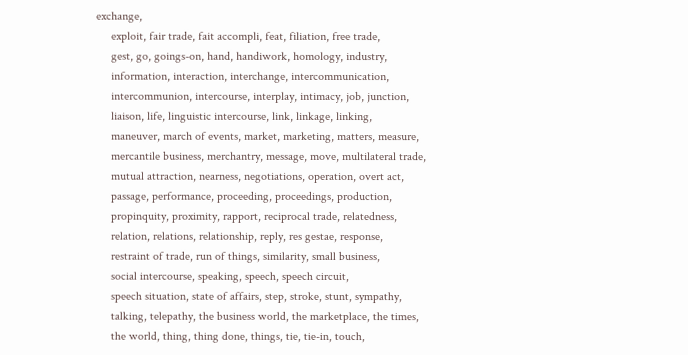exchange,
     exploit, fair trade, fait accompli, feat, filiation, free trade,
     gest, go, goings-on, hand, handiwork, homology, industry,
     information, interaction, interchange, intercommunication,
     intercommunion, intercourse, interplay, intimacy, job, junction,
     liaison, life, linguistic intercourse, link, linkage, linking,
     maneuver, march of events, market, marketing, matters, measure,
     mercantile business, merchantry, message, move, multilateral trade,
     mutual attraction, nearness, negotiations, operation, overt act,
     passage, performance, proceeding, proceedings, production,
     propinquity, proximity, rapport, reciprocal trade, relatedness,
     relation, relations, relationship, reply, res gestae, response,
     restraint of trade, run of things, similarity, small business,
     social intercourse, speaking, speech, speech circuit,
     speech situation, state of affairs, step, stroke, stunt, sympathy,
     talking, telepathy, the business world, the marketplace, the times,
     the world, thing, thing done, things, tie, tie-in, touch,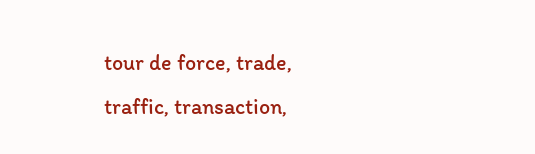tour de force, trade, traffic, transaction,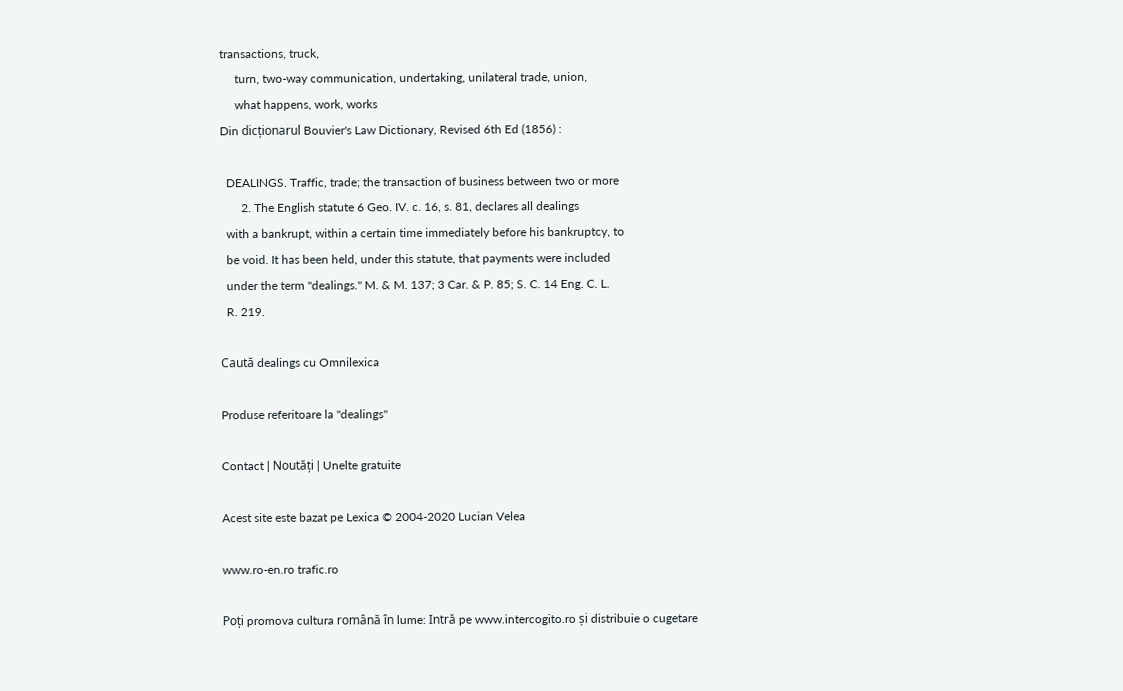transactions, truck,
     turn, two-way communication, undertaking, unilateral trade, union,
     what happens, work, works
Din dicționarul Bouvier's Law Dictionary, Revised 6th Ed (1856) :

  DEALINGS. Traffic, trade; the transaction of business between two or more
       2. The English statute 6 Geo. IV. c. 16, s. 81, declares all dealings
  with a bankrupt, within a certain time immediately before his bankruptcy, to
  be void. It has been held, under this statute, that payments were included
  under the term "dealings." M. & M. 137; 3 Car. & P. 85; S. C. 14 Eng. C. L.
  R. 219.

Caută dealings cu Omnilexica

Produse referitoare la "dealings"

Contact | Noutăți | Unelte gratuite

Acest site este bazat pe Lexica © 2004-2020 Lucian Velea

www.ro-en.ro trafic.ro

Poți promova cultura română în lume: Intră pe www.intercogito.ro și distribuie o cugetare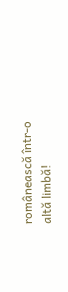românească într-o altă limbă!